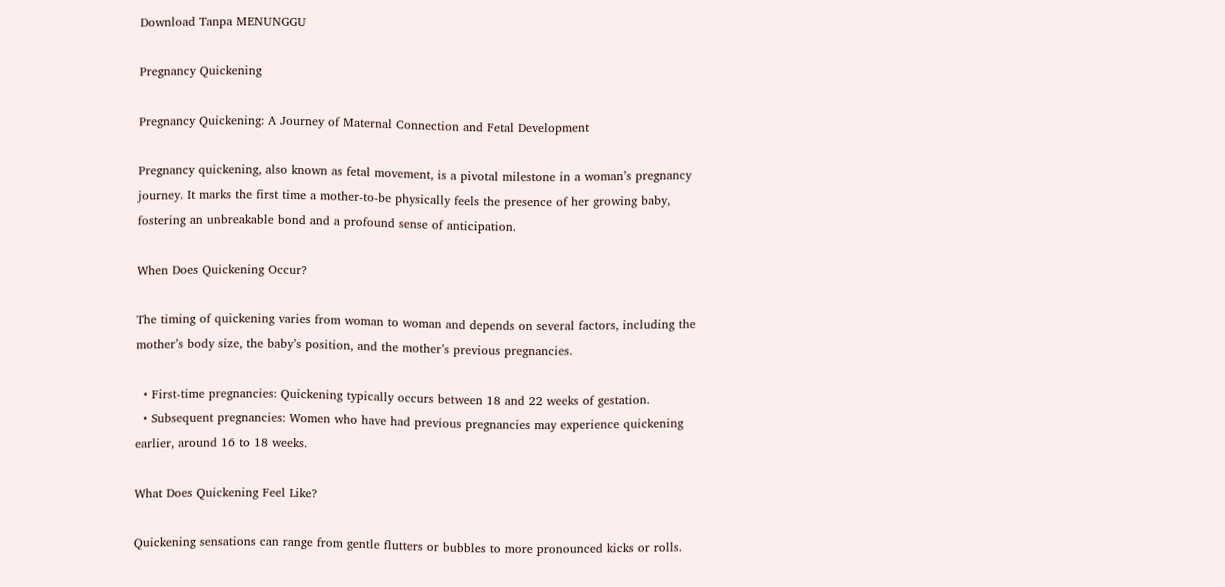Download Tanpa MENUNGGU

Pregnancy Quickening

Pregnancy Quickening: A Journey of Maternal Connection and Fetal Development

Pregnancy quickening, also known as fetal movement, is a pivotal milestone in a woman’s pregnancy journey. It marks the first time a mother-to-be physically feels the presence of her growing baby, fostering an unbreakable bond and a profound sense of anticipation.

When Does Quickening Occur?

The timing of quickening varies from woman to woman and depends on several factors, including the mother’s body size, the baby’s position, and the mother’s previous pregnancies.

  • First-time pregnancies: Quickening typically occurs between 18 and 22 weeks of gestation.
  • Subsequent pregnancies: Women who have had previous pregnancies may experience quickening earlier, around 16 to 18 weeks.

What Does Quickening Feel Like?

Quickening sensations can range from gentle flutters or bubbles to more pronounced kicks or rolls.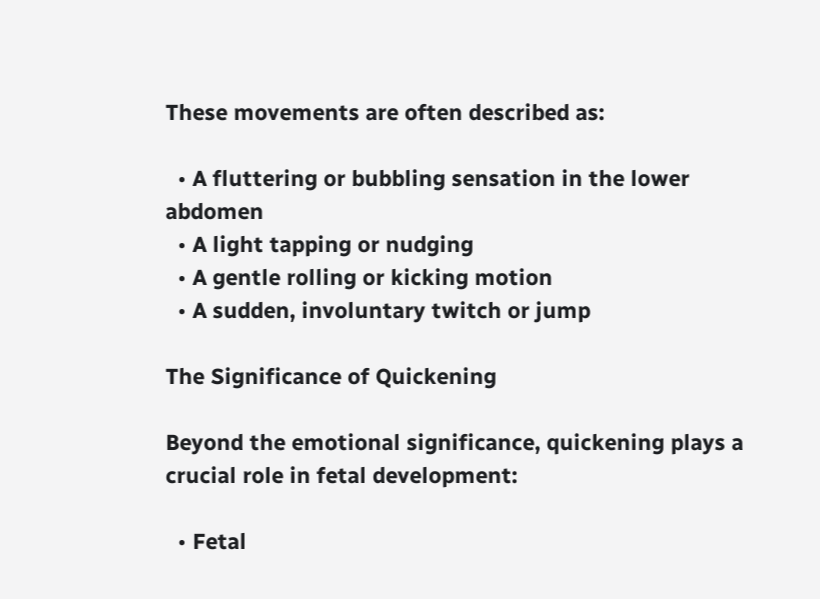These movements are often described as:

  • A fluttering or bubbling sensation in the lower abdomen
  • A light tapping or nudging
  • A gentle rolling or kicking motion
  • A sudden, involuntary twitch or jump

The Significance of Quickening

Beyond the emotional significance, quickening plays a crucial role in fetal development:

  • Fetal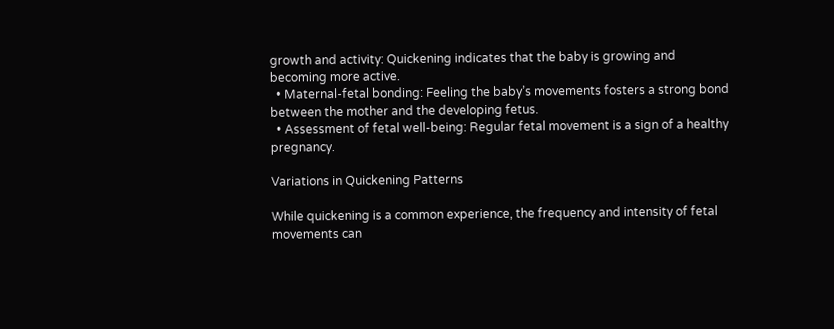growth and activity: Quickening indicates that the baby is growing and becoming more active.
  • Maternal-fetal bonding: Feeling the baby’s movements fosters a strong bond between the mother and the developing fetus.
  • Assessment of fetal well-being: Regular fetal movement is a sign of a healthy pregnancy.

Variations in Quickening Patterns

While quickening is a common experience, the frequency and intensity of fetal movements can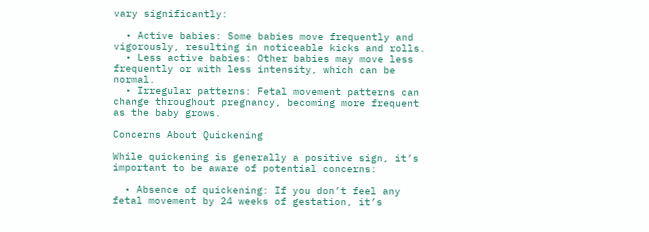vary significantly:

  • Active babies: Some babies move frequently and vigorously, resulting in noticeable kicks and rolls.
  • Less active babies: Other babies may move less frequently or with less intensity, which can be normal.
  • Irregular patterns: Fetal movement patterns can change throughout pregnancy, becoming more frequent as the baby grows.

Concerns About Quickening

While quickening is generally a positive sign, it’s important to be aware of potential concerns:

  • Absence of quickening: If you don’t feel any fetal movement by 24 weeks of gestation, it’s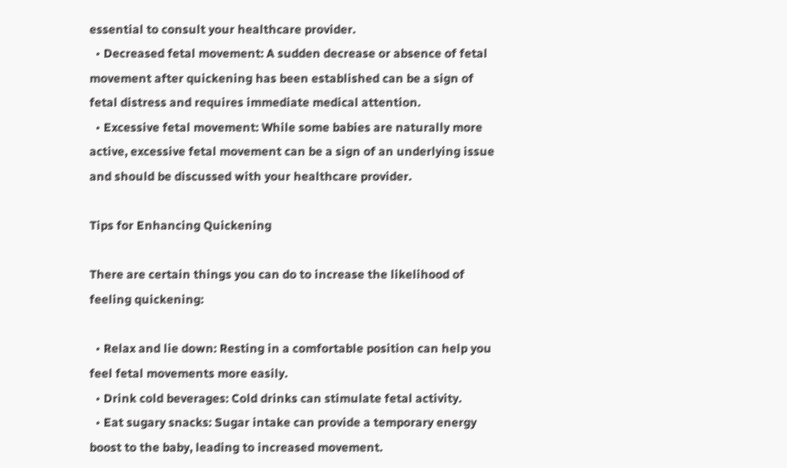essential to consult your healthcare provider.
  • Decreased fetal movement: A sudden decrease or absence of fetal movement after quickening has been established can be a sign of fetal distress and requires immediate medical attention.
  • Excessive fetal movement: While some babies are naturally more active, excessive fetal movement can be a sign of an underlying issue and should be discussed with your healthcare provider.

Tips for Enhancing Quickening

There are certain things you can do to increase the likelihood of feeling quickening:

  • Relax and lie down: Resting in a comfortable position can help you feel fetal movements more easily.
  • Drink cold beverages: Cold drinks can stimulate fetal activity.
  • Eat sugary snacks: Sugar intake can provide a temporary energy boost to the baby, leading to increased movement.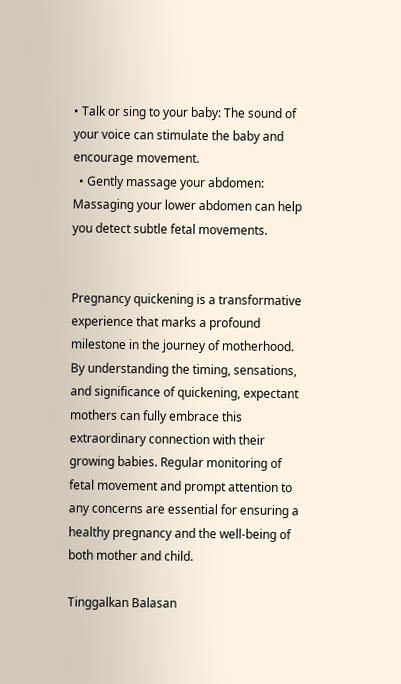• Talk or sing to your baby: The sound of your voice can stimulate the baby and encourage movement.
  • Gently massage your abdomen: Massaging your lower abdomen can help you detect subtle fetal movements.


Pregnancy quickening is a transformative experience that marks a profound milestone in the journey of motherhood. By understanding the timing, sensations, and significance of quickening, expectant mothers can fully embrace this extraordinary connection with their growing babies. Regular monitoring of fetal movement and prompt attention to any concerns are essential for ensuring a healthy pregnancy and the well-being of both mother and child.

Tinggalkan Balasan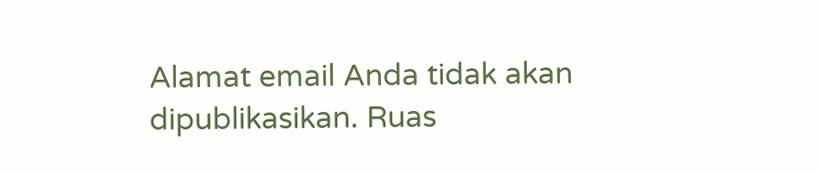Alamat email Anda tidak akan dipublikasikan. Ruas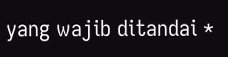yang wajib ditandai *